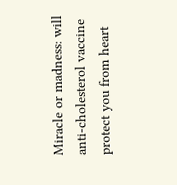Miracle or madness: will anti-cholesterol vaccine protect you from heart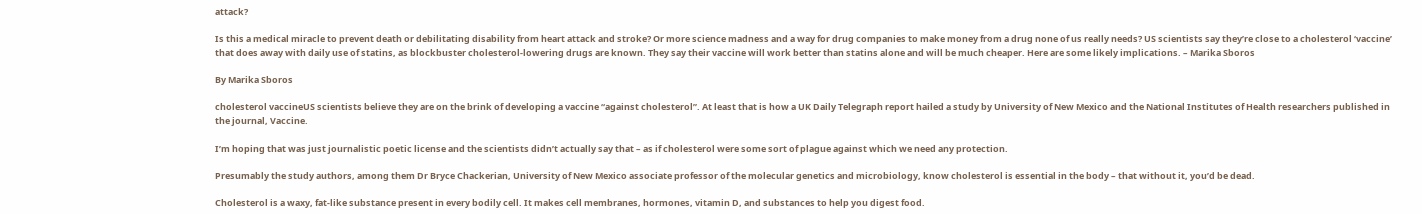attack?

Is this a medical miracle to prevent death or debilitating disability from heart attack and stroke? Or more science madness and a way for drug companies to make money from a drug none of us really needs? US scientists say they’re close to a cholesterol ‘vaccine’ that does away with daily use of statins, as blockbuster cholesterol-lowering drugs are known. They say their vaccine will work better than statins alone and will be much cheaper. Here are some likely implications. – Marika Sboros

By Marika Sboros

cholesterol vaccineUS scientists believe they are on the brink of developing a vaccine “against cholesterol”. At least that is how a UK Daily Telegraph report hailed a study by University of New Mexico and the National Institutes of Health researchers published in the journal, Vaccine.

I’m hoping that was just journalistic poetic license and the scientists didn’t actually say that – as if cholesterol were some sort of plague against which we need any protection.

Presumably the study authors, among them Dr Bryce Chackerian, University of New Mexico associate professor of the molecular genetics and microbiology, know cholesterol is essential in the body – that without it, you’d be dead.

Cholesterol is a waxy, fat-like substance present in every bodily cell. It makes cell membranes, hormones, vitamin D, and substances to help you digest food.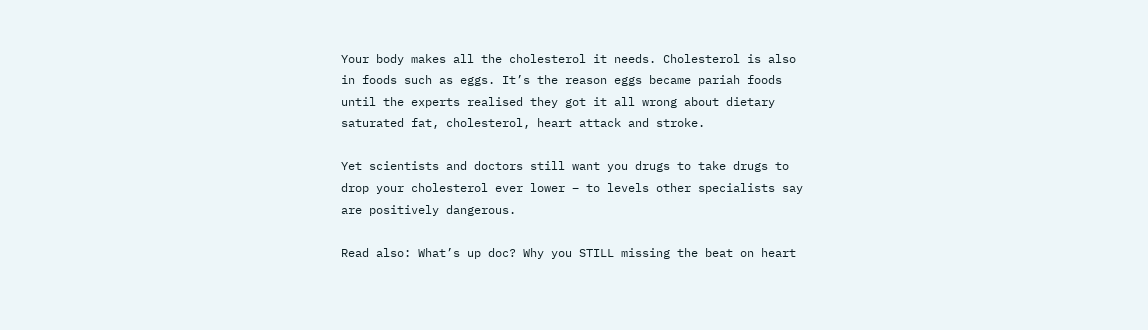Your body makes all the cholesterol it needs. Cholesterol is also in foods such as eggs. It’s the reason eggs became pariah foods until the experts realised they got it all wrong about dietary saturated fat, cholesterol, heart attack and stroke.

Yet scientists and doctors still want you drugs to take drugs to drop your cholesterol ever lower – to levels other specialists say are positively dangerous.

Read also: What’s up doc? Why you STILL missing the beat on heart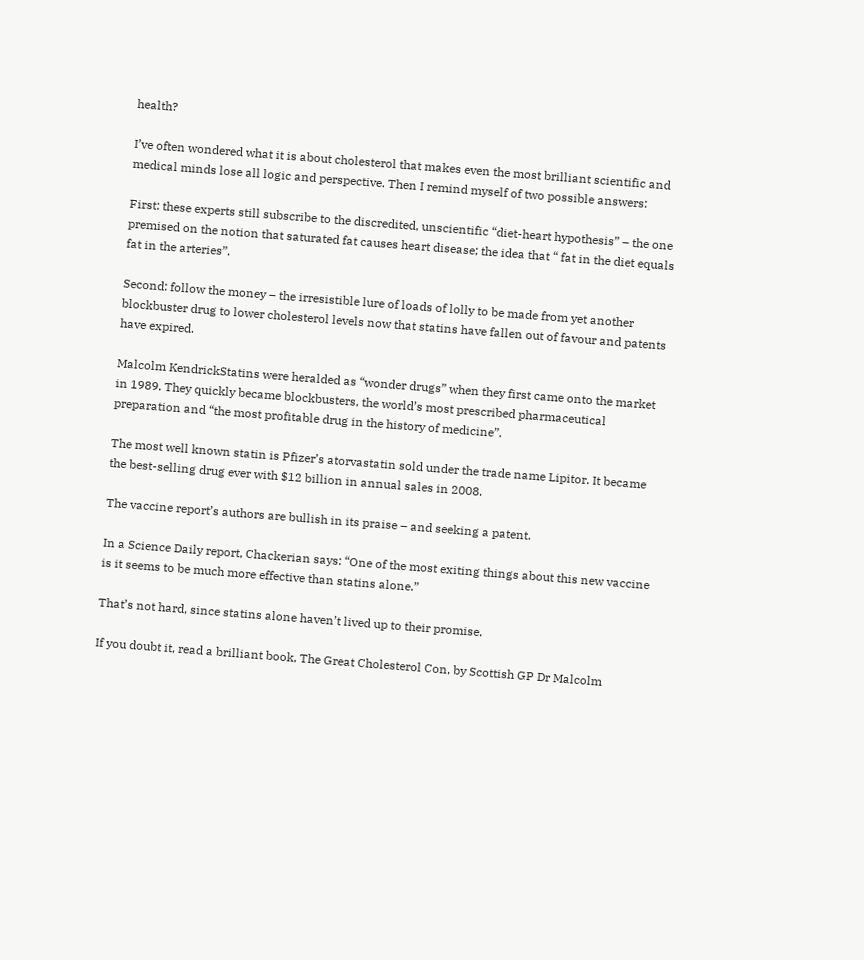health?

I’ve often wondered what it is about cholesterol that makes even the most brilliant scientific and medical minds lose all logic and perspective. Then I remind myself of two possible answers:

First: these experts still subscribe to the discredited, unscientific “diet-heart hypothesis” – the one premised on the notion that saturated fat causes heart disease; the idea that “ fat in the diet equals fat in the arteries”.

Second: follow the money – the irresistible lure of loads of lolly to be made from yet another blockbuster drug to lower cholesterol levels now that statins have fallen out of favour and patents have expired.

Malcolm KendrickStatins were heralded as “wonder drugs” when they first came onto the market in 1989. They quickly became blockbusters, the world’s most prescribed pharmaceutical preparation and “the most profitable drug in the history of medicine”.

The most well known statin is Pfizer’s atorvastatin sold under the trade name Lipitor. It became the best-selling drug ever with $12 billion in annual sales in 2008.

The vaccine report’s authors are bullish in its praise – and seeking a patent.

In a Science Daily report, Chackerian says: “One of the most exiting things about this new vaccine is it seems to be much more effective than statins alone.”

That’s not hard, since statins alone haven’t lived up to their promise.

If you doubt it, read a brilliant book, The Great Cholesterol Con, by Scottish GP Dr Malcolm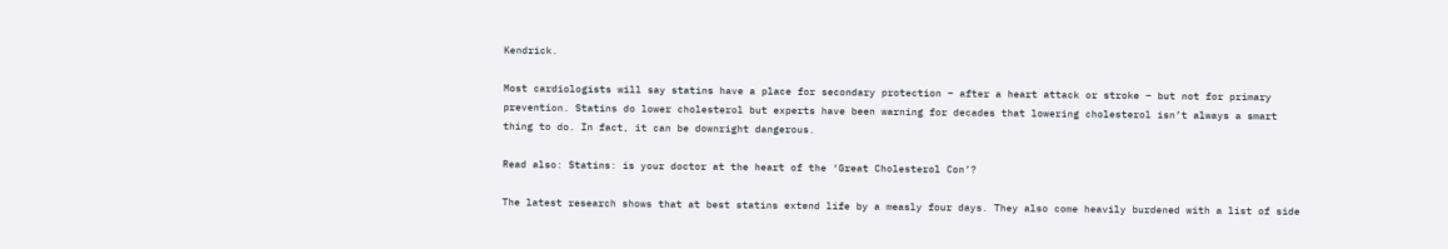Kendrick.

Most cardiologists will say statins have a place for secondary protection – after a heart attack or stroke – but not for primary prevention. Statins do lower cholesterol but experts have been warning for decades that lowering cholesterol isn’t always a smart thing to do. In fact, it can be downright dangerous.

Read also: Statins: is your doctor at the heart of the ‘Great Cholesterol Con’?

The latest research shows that at best statins extend life by a measly four days. They also come heavily burdened with a list of side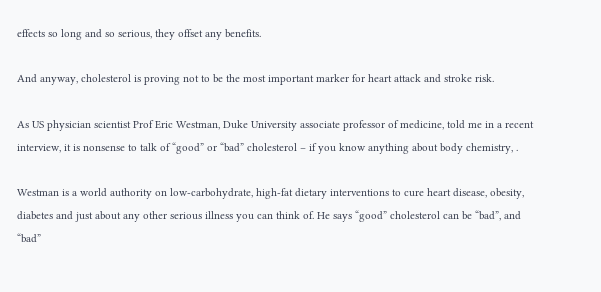effects so long and so serious, they offset any benefits.

And anyway, cholesterol is proving not to be the most important marker for heart attack and stroke risk.

As US physician scientist Prof Eric Westman, Duke University associate professor of medicine, told me in a recent interview, it is nonsense to talk of “good” or “bad” cholesterol – if you know anything about body chemistry, .

Westman is a world authority on low-carbohydrate, high-fat dietary interventions to cure heart disease, obesity, diabetes and just about any other serious illness you can think of. He says “good” cholesterol can be “bad”, and “bad”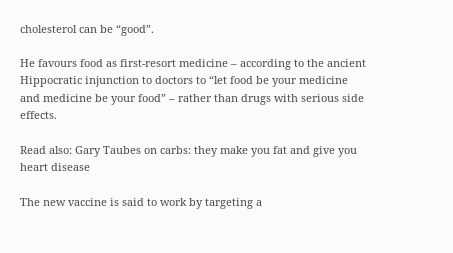cholesterol can be “good”.

He favours food as first-resort medicine – according to the ancient Hippocratic injunction to doctors to “let food be your medicine and medicine be your food” – rather than drugs with serious side effects.

Read also: Gary Taubes on carbs: they make you fat and give you heart disease

The new vaccine is said to work by targeting a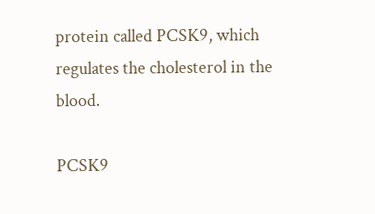protein called PCSK9, which regulates the cholesterol in the blood.

PCSK9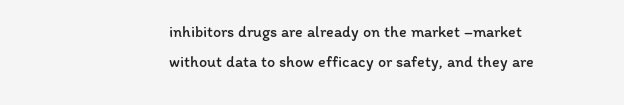inhibitors drugs are already on the market –market without data to show efficacy or safety, and they are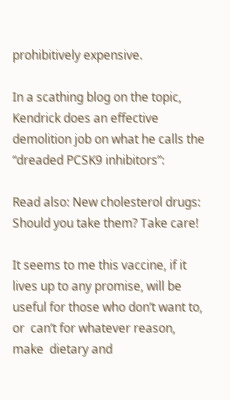prohibitively expensive.

In a scathing blog on the topic, Kendrick does an effective demolition job on what he calls the “dreaded PCSK9 inhibitors”:

Read also: New cholesterol drugs: Should you take them? Take care!

It seems to me this vaccine, if it lives up to any promise, will be useful for those who don’t want to, or  can’t for whatever reason, make  dietary and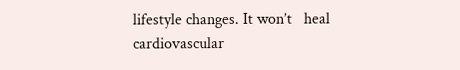lifestyle changes. It won’t   heal cardiovascular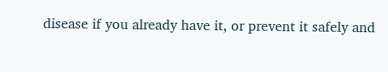disease if you already have it, or prevent it safely and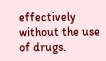effectively without the use of drugs.